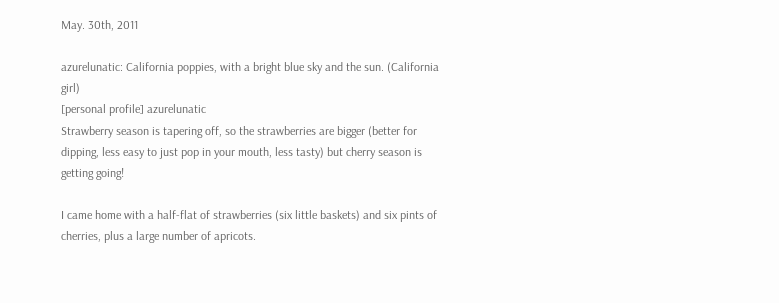May. 30th, 2011

azurelunatic: California poppies, with a bright blue sky and the sun. (California girl)
[personal profile] azurelunatic
Strawberry season is tapering off, so the strawberries are bigger (better for dipping, less easy to just pop in your mouth, less tasty) but cherry season is getting going!

I came home with a half-flat of strawberries (six little baskets) and six pints of cherries, plus a large number of apricots.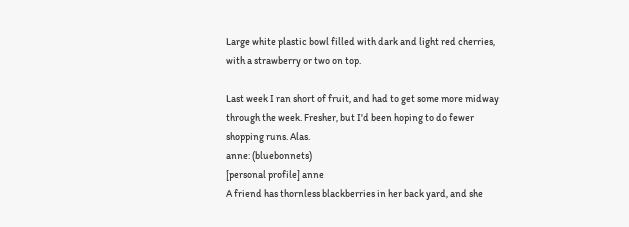Large white plastic bowl filled with dark and light red cherries, with a strawberry or two on top.

Last week I ran short of fruit, and had to get some more midway through the week. Fresher, but I'd been hoping to do fewer shopping runs. Alas.
anne: (bluebonnets)
[personal profile] anne
A friend has thornless blackberries in her back yard, and she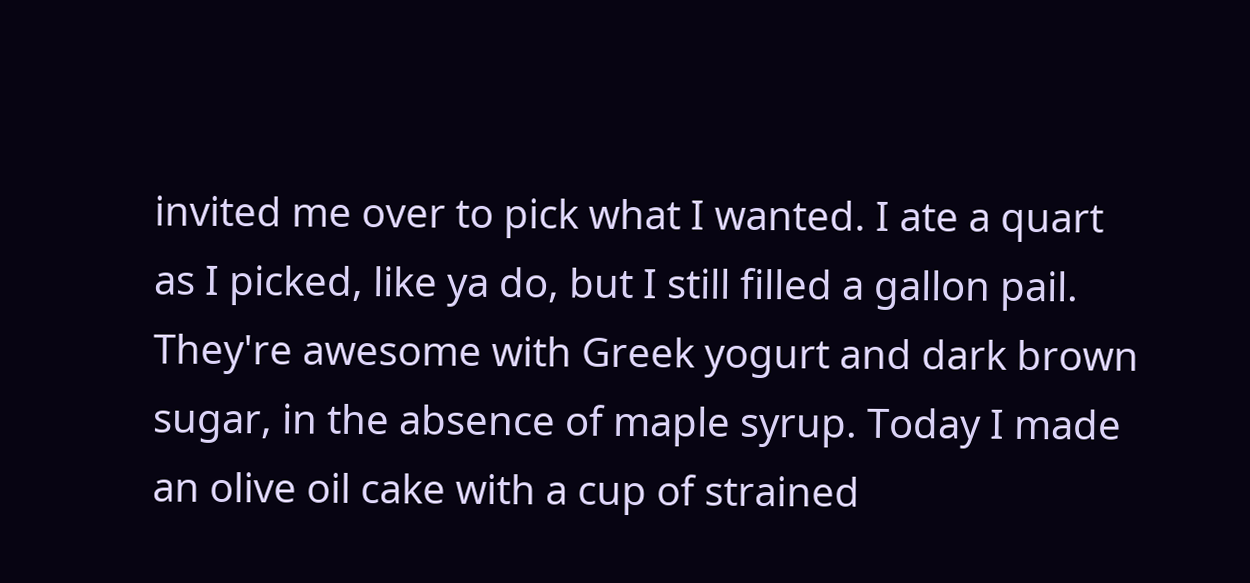invited me over to pick what I wanted. I ate a quart as I picked, like ya do, but I still filled a gallon pail. They're awesome with Greek yogurt and dark brown sugar, in the absence of maple syrup. Today I made an olive oil cake with a cup of strained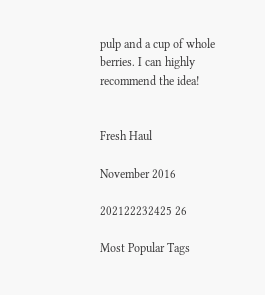pulp and a cup of whole berries. I can highly recommend the idea!


Fresh Haul

November 2016

202122232425 26

Most Popular Tags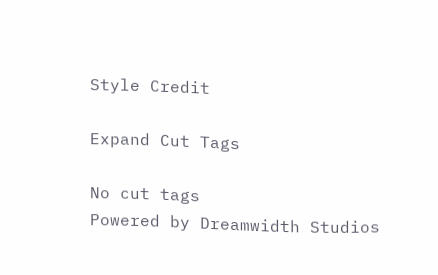Style Credit

Expand Cut Tags

No cut tags
Powered by Dreamwidth Studios